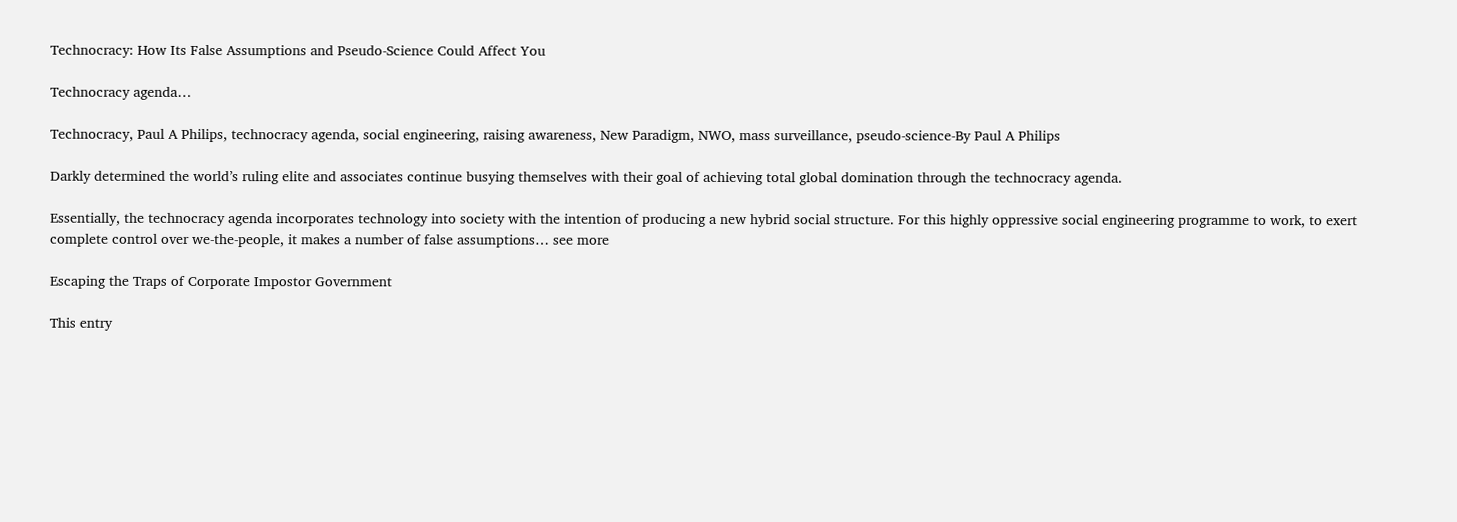Technocracy: How Its False Assumptions and Pseudo-Science Could Affect You

Technocracy agenda…

Technocracy, Paul A Philips, technocracy agenda, social engineering, raising awareness, New Paradigm, NWO, mass surveillance, pseudo-science-By Paul A Philips

Darkly determined the world’s ruling elite and associates continue busying themselves with their goal of achieving total global domination through the technocracy agenda.

Essentially, the technocracy agenda incorporates technology into society with the intention of producing a new hybrid social structure. For this highly oppressive social engineering programme to work, to exert complete control over we-the-people, it makes a number of false assumptions… see more

Escaping the Traps of Corporate Impostor Government

This entry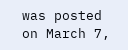was posted on March 7,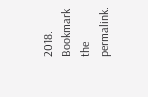2018. Bookmark the permalink.